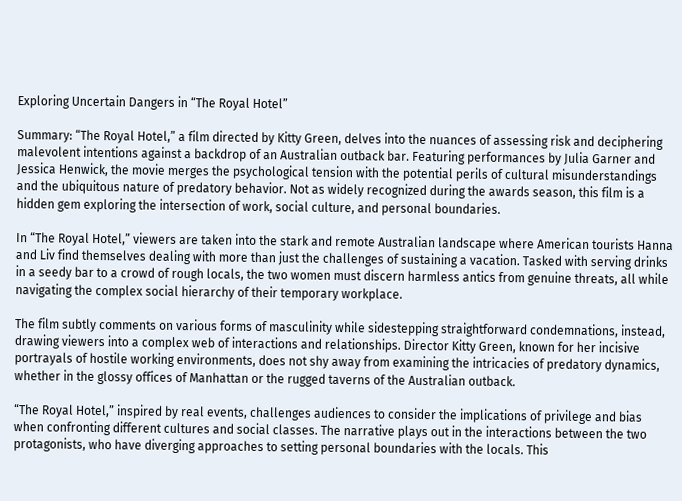Exploring Uncertain Dangers in “The Royal Hotel”

Summary: “The Royal Hotel,” a film directed by Kitty Green, delves into the nuances of assessing risk and deciphering malevolent intentions against a backdrop of an Australian outback bar. Featuring performances by Julia Garner and Jessica Henwick, the movie merges the psychological tension with the potential perils of cultural misunderstandings and the ubiquitous nature of predatory behavior. Not as widely recognized during the awards season, this film is a hidden gem exploring the intersection of work, social culture, and personal boundaries.

In “The Royal Hotel,” viewers are taken into the stark and remote Australian landscape where American tourists Hanna and Liv find themselves dealing with more than just the challenges of sustaining a vacation. Tasked with serving drinks in a seedy bar to a crowd of rough locals, the two women must discern harmless antics from genuine threats, all while navigating the complex social hierarchy of their temporary workplace.

The film subtly comments on various forms of masculinity while sidestepping straightforward condemnations, instead, drawing viewers into a complex web of interactions and relationships. Director Kitty Green, known for her incisive portrayals of hostile working environments, does not shy away from examining the intricacies of predatory dynamics, whether in the glossy offices of Manhattan or the rugged taverns of the Australian outback.

“The Royal Hotel,” inspired by real events, challenges audiences to consider the implications of privilege and bias when confronting different cultures and social classes. The narrative plays out in the interactions between the two protagonists, who have diverging approaches to setting personal boundaries with the locals. This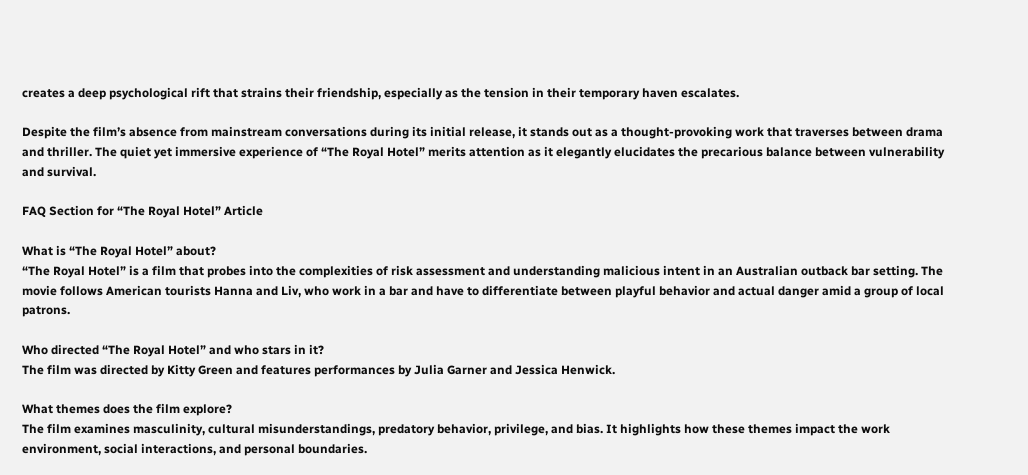creates a deep psychological rift that strains their friendship, especially as the tension in their temporary haven escalates.

Despite the film’s absence from mainstream conversations during its initial release, it stands out as a thought-provoking work that traverses between drama and thriller. The quiet yet immersive experience of “The Royal Hotel” merits attention as it elegantly elucidates the precarious balance between vulnerability and survival.

FAQ Section for “The Royal Hotel” Article

What is “The Royal Hotel” about?
“The Royal Hotel” is a film that probes into the complexities of risk assessment and understanding malicious intent in an Australian outback bar setting. The movie follows American tourists Hanna and Liv, who work in a bar and have to differentiate between playful behavior and actual danger amid a group of local patrons.

Who directed “The Royal Hotel” and who stars in it?
The film was directed by Kitty Green and features performances by Julia Garner and Jessica Henwick.

What themes does the film explore?
The film examines masculinity, cultural misunderstandings, predatory behavior, privilege, and bias. It highlights how these themes impact the work environment, social interactions, and personal boundaries.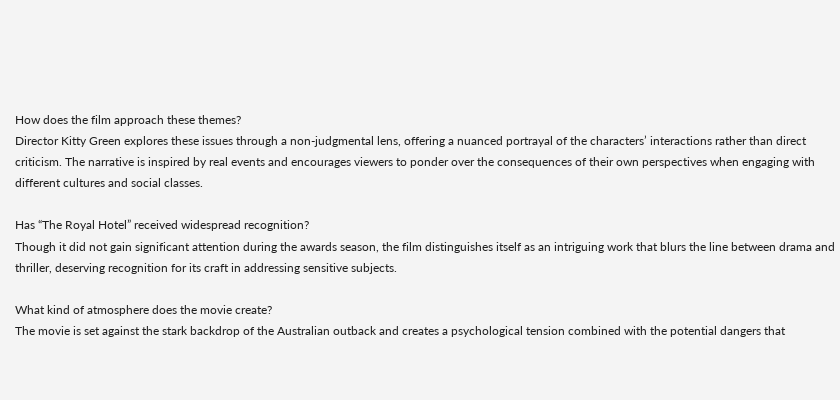How does the film approach these themes?
Director Kitty Green explores these issues through a non-judgmental lens, offering a nuanced portrayal of the characters’ interactions rather than direct criticism. The narrative is inspired by real events and encourages viewers to ponder over the consequences of their own perspectives when engaging with different cultures and social classes.

Has “The Royal Hotel” received widespread recognition?
Though it did not gain significant attention during the awards season, the film distinguishes itself as an intriguing work that blurs the line between drama and thriller, deserving recognition for its craft in addressing sensitive subjects.

What kind of atmosphere does the movie create?
The movie is set against the stark backdrop of the Australian outback and creates a psychological tension combined with the potential dangers that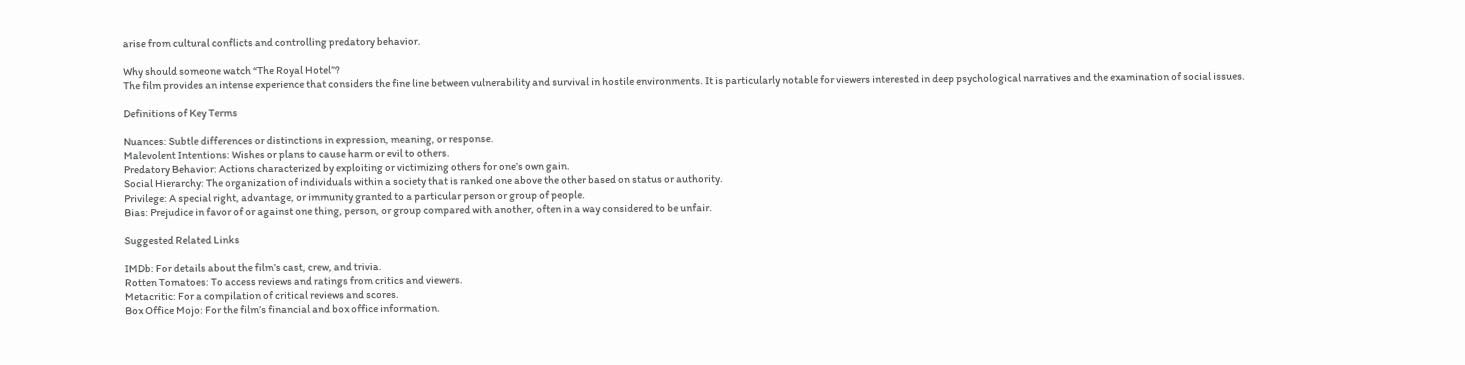arise from cultural conflicts and controlling predatory behavior.

Why should someone watch “The Royal Hotel”?
The film provides an intense experience that considers the fine line between vulnerability and survival in hostile environments. It is particularly notable for viewers interested in deep psychological narratives and the examination of social issues.

Definitions of Key Terms

Nuances: Subtle differences or distinctions in expression, meaning, or response.
Malevolent Intentions: Wishes or plans to cause harm or evil to others.
Predatory Behavior: Actions characterized by exploiting or victimizing others for one’s own gain.
Social Hierarchy: The organization of individuals within a society that is ranked one above the other based on status or authority.
Privilege: A special right, advantage, or immunity granted to a particular person or group of people.
Bias: Prejudice in favor of or against one thing, person, or group compared with another, often in a way considered to be unfair.

Suggested Related Links

IMDb: For details about the film’s cast, crew, and trivia.
Rotten Tomatoes: To access reviews and ratings from critics and viewers.
Metacritic: For a compilation of critical reviews and scores.
Box Office Mojo: For the film’s financial and box office information.